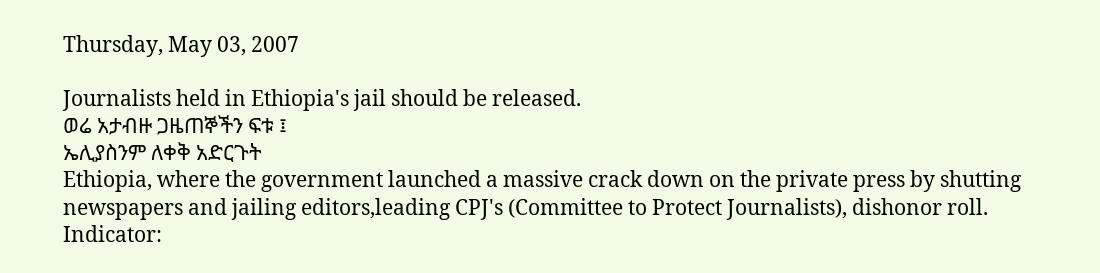Thursday, May 03, 2007

Journalists held in Ethiopia's jail should be released.
ወሬ አታብዙ ጋዜጠኞችን ፍቱ ፤
ኤሊያስንም ለቀቅ አድርጉት
Ethiopia, where the government launched a massive crack down on the private press by shutting newspapers and jailing editors,leading CPJ's (Committee to Protect Journalists), dishonor roll.
Indicator: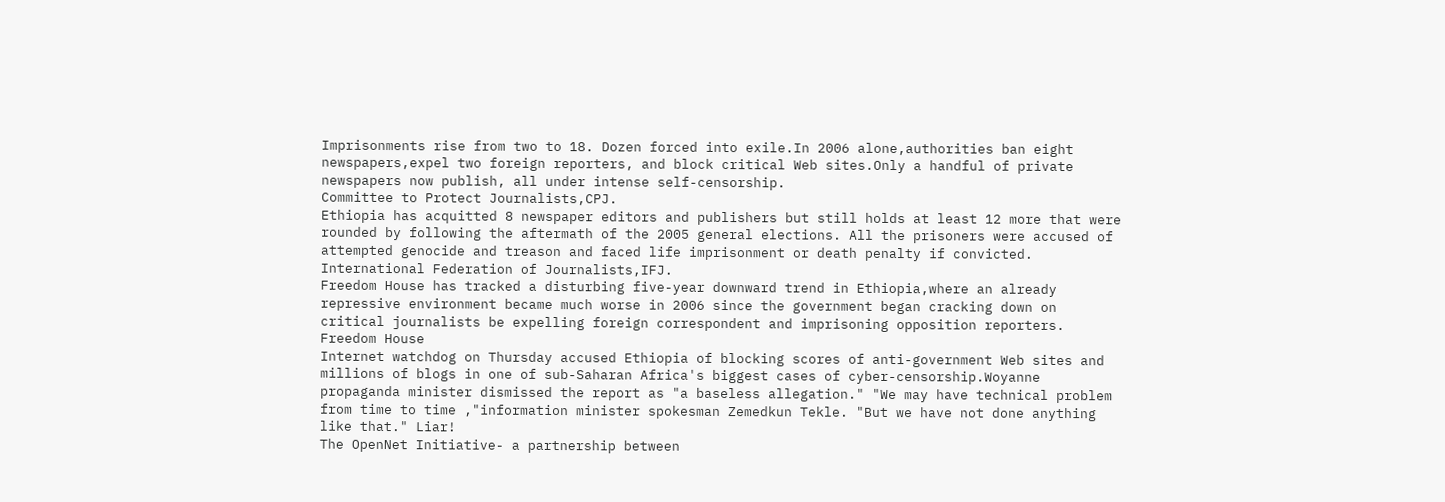Imprisonments rise from two to 18. Dozen forced into exile.In 2006 alone,authorities ban eight newspapers,expel two foreign reporters, and block critical Web sites.Only a handful of private newspapers now publish, all under intense self-censorship.
Committee to Protect Journalists,CPJ.
Ethiopia has acquitted 8 newspaper editors and publishers but still holds at least 12 more that were rounded by following the aftermath of the 2005 general elections. All the prisoners were accused of attempted genocide and treason and faced life imprisonment or death penalty if convicted.
International Federation of Journalists,IFJ.
Freedom House has tracked a disturbing five-year downward trend in Ethiopia,where an already repressive environment became much worse in 2006 since the government began cracking down on critical journalists be expelling foreign correspondent and imprisoning opposition reporters.
Freedom House
Internet watchdog on Thursday accused Ethiopia of blocking scores of anti-government Web sites and millions of blogs in one of sub-Saharan Africa's biggest cases of cyber-censorship.Woyanne propaganda minister dismissed the report as "a baseless allegation." "We may have technical problem from time to time ,"information minister spokesman Zemedkun Tekle. "But we have not done anything like that." Liar!
The OpenNet Initiative- a partnership between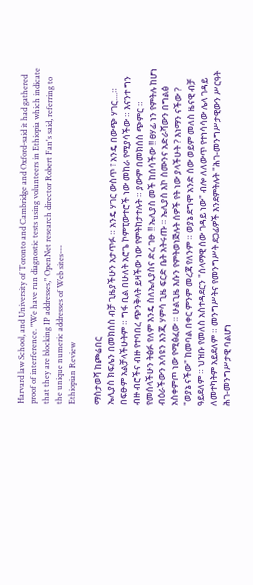Harvard law School, and University of Toronto and Cambridge and Oxford-said it had gathered proof of interference. "We have run diagnostic tests using volunteers in Ethiopia which indicate that they are blocking IP addresses," OpenNet research director Robert Fan's said, referring to the unique numeric addresses of Web sites---
Ethiopian Review

ማስታወሻ ከጮሬበር
ኤሊያስ ክፍሌን በመክሰስ ብቻ ጊዜያችሁን አታጥፉ ። አንዴ ሃገር ውስጥ ፣ አንዴ በውጭ ሃገር....። በፍፁም አልቻላችሁትም ። ግፋ ቢል በሁለት አሮጌ ኮምፒውተሮች ነው መከራ የሚያሳችው ። እናንተ ግን ብዙ ብሮችና ብዙ የተባበረ ጭንቅላት ይዛችው ነው የምትከታተሉት ። ያውም በመክሰስ ጭምር ። የመሰላችሁን ትፅፉ የለም እንዴ ስለኤሊያስና ድረ ገፁ !! ኤሊያስ መች ከሰሳችው !! ፀሃፊ ነን የምትሉ ከሆነ ብዕራችውን አሳዩን እንጂ ሃምሳ ጊዜ ፍርድ ቤት አትሩጡ ። ኤሊያስ እኮ ስሙንና አድራሻውን በግልፅ አስቀምጦ ነው የሚፅፈው ። ሁልጊዜ እሱን የምትወነጅሉት ሰዎች የት ነው ያላችሁት ? እነማን ናችው ? "ወያኔ ናችው" ከመባል በቀር ምንም መረጃ የለንም ። ወያኔ ደግሞ አንድ ሰው ወይም መለስ ዜናዊ ብቻ ዓይደለም ። ህዝቡ የመለስ አስተዳደርን "ሰላማዊ ሰው ገዳይ ነው" ብሎ ለለውጥ የተነሳሳው ሌላ ገዳይ ለመተካትም አይደለም ። መንግሥትና የመንግሥት ደጋፊዎች እንደምትሉት "ሕገ-መንግሥታዊውን ሥርዓት ሕገ-መንግሥታዊ ባልሆነ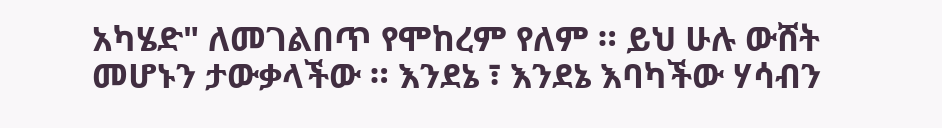አካሄድ" ለመገልበጥ የሞከረም የለም ። ይህ ሁሉ ውሸት መሆኑን ታውቃላችው ። እንደኔ ፣ እንደኔ እባካችው ሃሳብን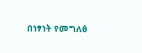በነፃነት የመግለፅ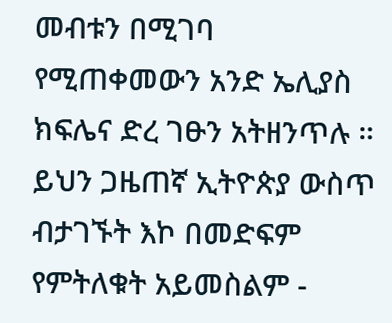መብቱን በሚገባ የሚጠቀመውን አንድ ኤሊያስ ክፍሌና ድረ ገፁን አትዘንጥሉ ። ይህን ጋዜጠኛ ኢትዮጵያ ውስጥ ብታገኙት እኮ በመድፍም የምትለቁት አይመስልም -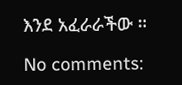እንደ አፈራራችው ።

No comments: